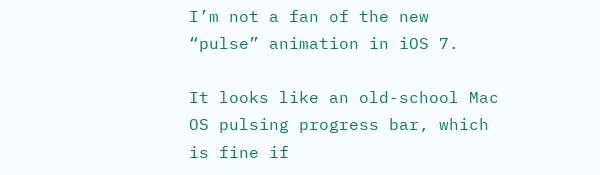I’m not a fan of the new “pulse” animation in iOS 7.

It looks like an old-school Mac OS pulsing progress bar, which is fine if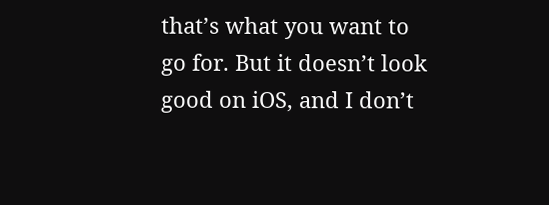that’s what you want to go for. But it doesn’t look good on iOS, and I don’t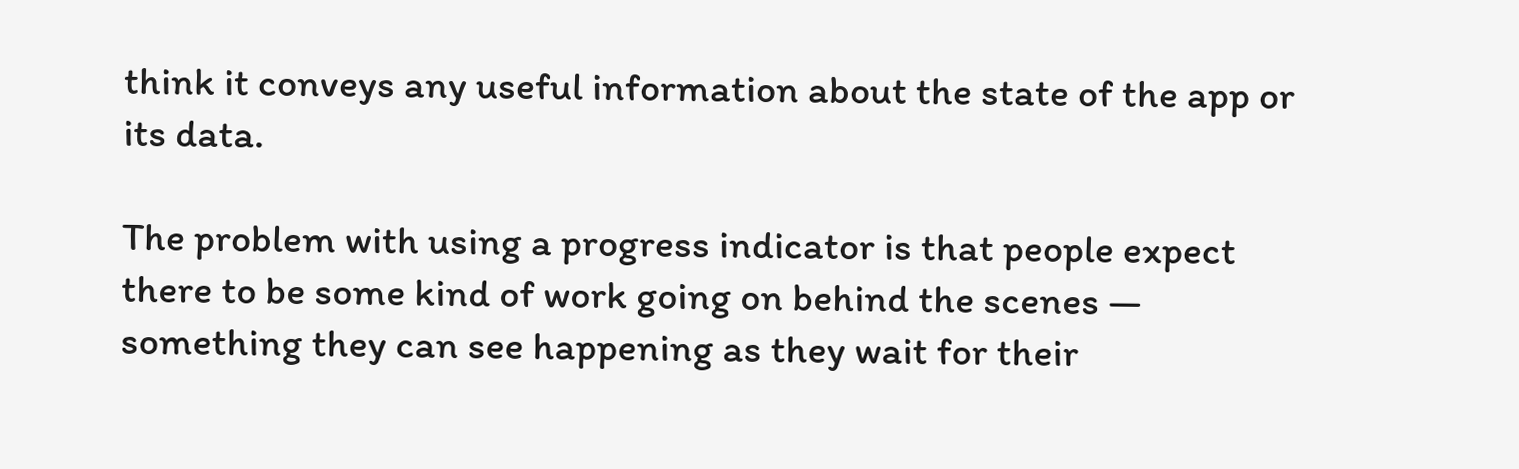think it conveys any useful information about the state of the app or its data.

The problem with using a progress indicator is that people expect there to be some kind of work going on behind the scenes — something they can see happening as they wait for their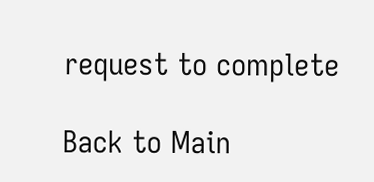request to complete

Back to Main